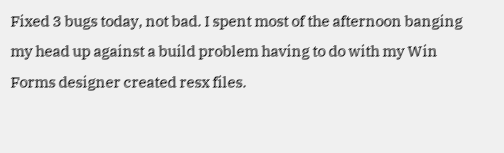Fixed 3 bugs today, not bad. I spent most of the afternoon banging my head up against a build problem having to do with my Win Forms designer created resx files.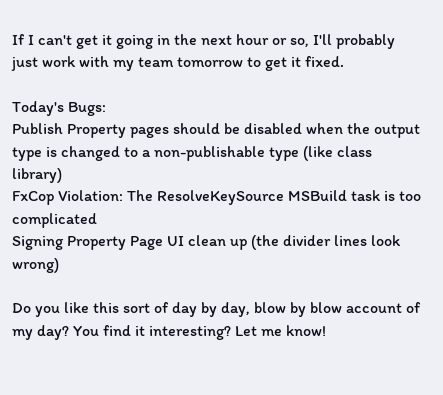If I can't get it going in the next hour or so, I'll probably just work with my team tomorrow to get it fixed.

Today's Bugs:
Publish Property pages should be disabled when the output type is changed to a non-publishable type (like class library)
FxCop Violation: The ResolveKeySource MSBuild task is too complicated
Signing Property Page UI clean up (the divider lines look wrong)

Do you like this sort of day by day, blow by blow account of my day? You find it interesting? Let me know!